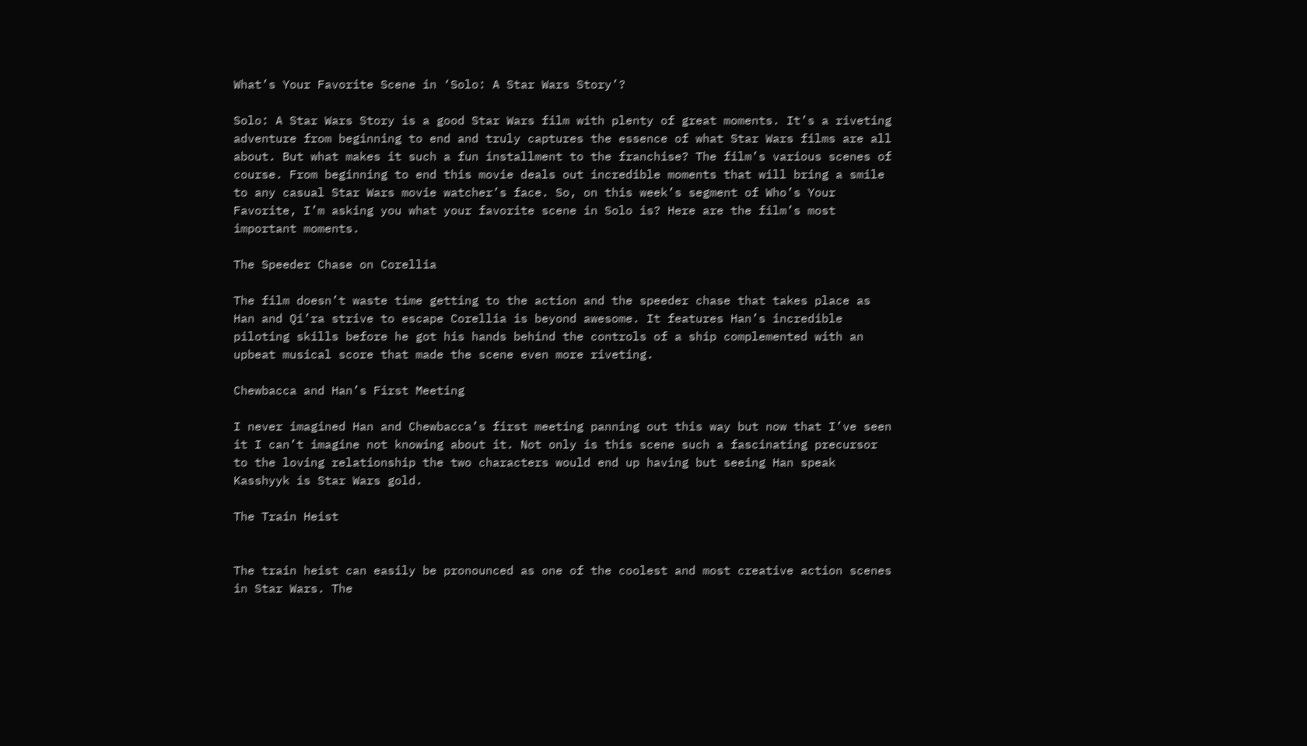What’s Your Favorite Scene in ‘Solo: A Star Wars Story’?

Solo: A Star Wars Story is a good Star Wars film with plenty of great moments. It’s a riveting adventure from beginning to end and truly captures the essence of what Star Wars films are all about. But what makes it such a fun installment to the franchise? The film’s various scenes of course. From beginning to end this movie deals out incredible moments that will bring a smile to any casual Star Wars movie watcher’s face. So, on this week’s segment of Who’s Your Favorite, I’m asking you what your favorite scene in Solo is? Here are the film’s most important moments.

The Speeder Chase on Corellia

The film doesn’t waste time getting to the action and the speeder chase that takes place as Han and Qi’ra strive to escape Corellia is beyond awesome. It features Han’s incredible piloting skills before he got his hands behind the controls of a ship complemented with an upbeat musical score that made the scene even more riveting.

Chewbacca and Han’s First Meeting

I never imagined Han and Chewbacca’s first meeting panning out this way but now that I’ve seen it I can’t imagine not knowing about it. Not only is this scene such a fascinating precursor to the loving relationship the two characters would end up having but seeing Han speak Kasshyyk is Star Wars gold.

The Train Heist


The train heist can easily be pronounced as one of the coolest and most creative action scenes in Star Wars. The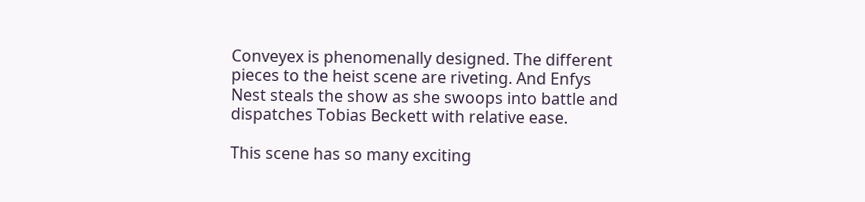Conveyex is phenomenally designed. The different pieces to the heist scene are riveting. And Enfys Nest steals the show as she swoops into battle and dispatches Tobias Beckett with relative ease.

This scene has so many exciting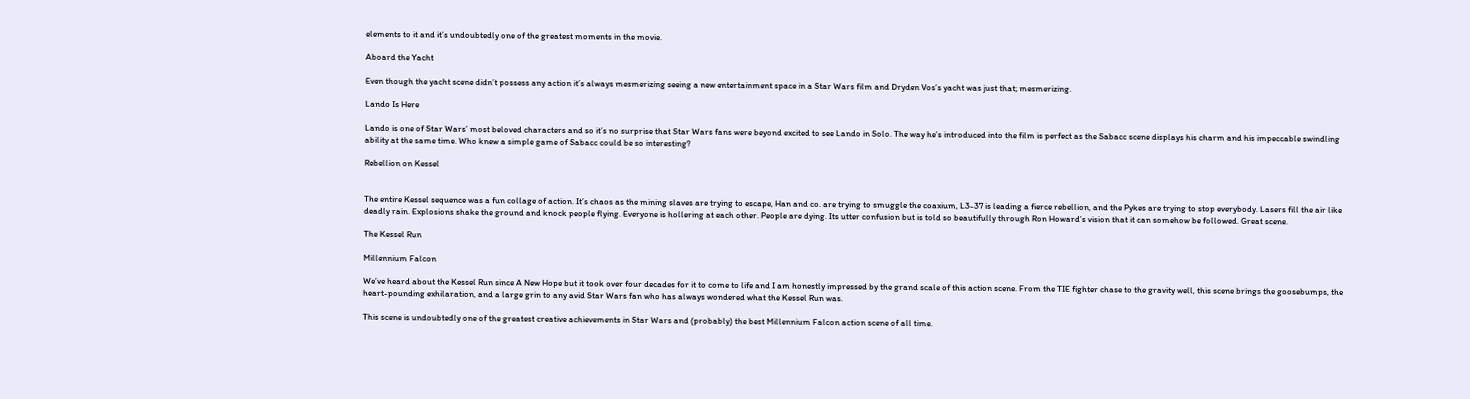elements to it and it’s undoubtedly one of the greatest moments in the movie.

Aboard the Yacht

Even though the yacht scene didn’t possess any action it’s always mesmerizing seeing a new entertainment space in a Star Wars film and Dryden Vos’s yacht was just that; mesmerizing.

Lando Is Here

Lando is one of Star Wars’ most beloved characters and so it’s no surprise that Star Wars fans were beyond excited to see Lando in Solo. The way he’s introduced into the film is perfect as the Sabacc scene displays his charm and his impeccable swindling ability at the same time. Who knew a simple game of Sabacc could be so interesting?

Rebellion on Kessel


The entire Kessel sequence was a fun collage of action. It’s chaos as the mining slaves are trying to escape, Han and co. are trying to smuggle the coaxium, L3-37 is leading a fierce rebellion, and the Pykes are trying to stop everybody. Lasers fill the air like deadly rain. Explosions shake the ground and knock people flying. Everyone is hollering at each other. People are dying. Its utter confusion but is told so beautifully through Ron Howard’s vision that it can somehow be followed. Great scene.

The Kessel Run

Millennium Falcon

We’ve heard about the Kessel Run since A New Hope but it took over four decades for it to come to life and I am honestly impressed by the grand scale of this action scene. From the TIE fighter chase to the gravity well, this scene brings the goosebumps, the heart-pounding exhilaration, and a large grin to any avid Star Wars fan who has always wondered what the Kessel Run was.

This scene is undoubtedly one of the greatest creative achievements in Star Wars and (probably) the best Millennium Falcon action scene of all time.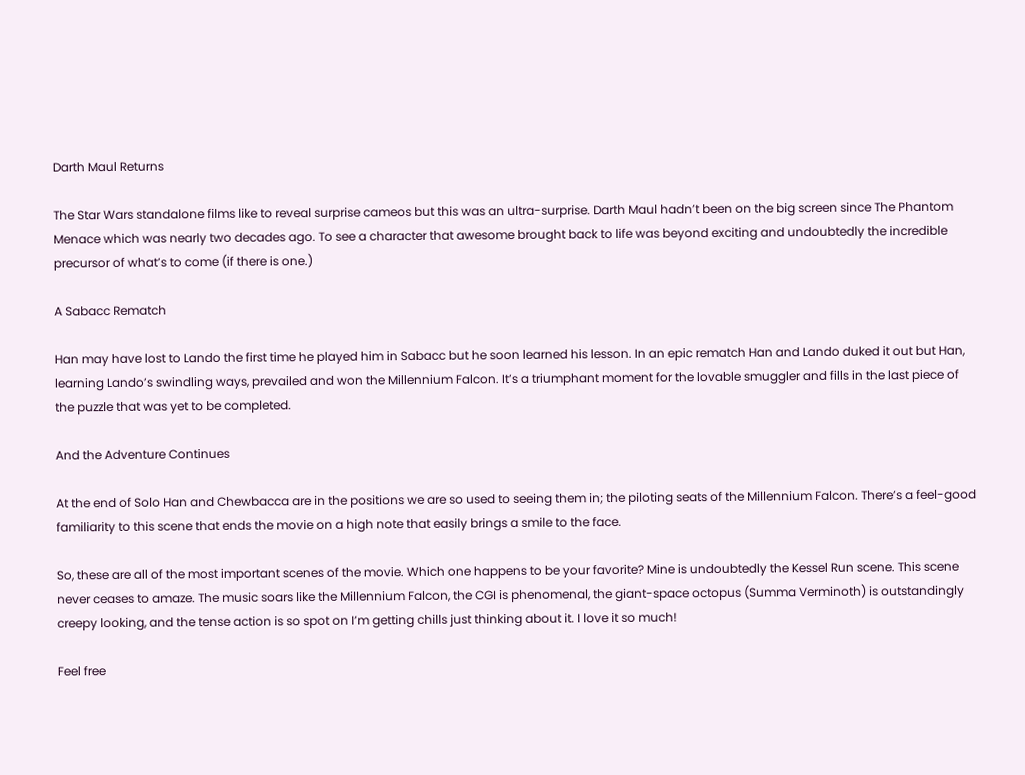Darth Maul Returns

The Star Wars standalone films like to reveal surprise cameos but this was an ultra-surprise. Darth Maul hadn’t been on the big screen since The Phantom Menace which was nearly two decades ago. To see a character that awesome brought back to life was beyond exciting and undoubtedly the incredible precursor of what’s to come (if there is one.)

A Sabacc Rematch

Han may have lost to Lando the first time he played him in Sabacc but he soon learned his lesson. In an epic rematch Han and Lando duked it out but Han, learning Lando’s swindling ways, prevailed and won the Millennium Falcon. It’s a triumphant moment for the lovable smuggler and fills in the last piece of the puzzle that was yet to be completed.

And the Adventure Continues

At the end of Solo Han and Chewbacca are in the positions we are so used to seeing them in; the piloting seats of the Millennium Falcon. There’s a feel-good familiarity to this scene that ends the movie on a high note that easily brings a smile to the face.

So, these are all of the most important scenes of the movie. Which one happens to be your favorite? Mine is undoubtedly the Kessel Run scene. This scene never ceases to amaze. The music soars like the Millennium Falcon, the CGI is phenomenal, the giant-space octopus (Summa Verminoth) is outstandingly creepy looking, and the tense action is so spot on I’m getting chills just thinking about it. I love it so much!

Feel free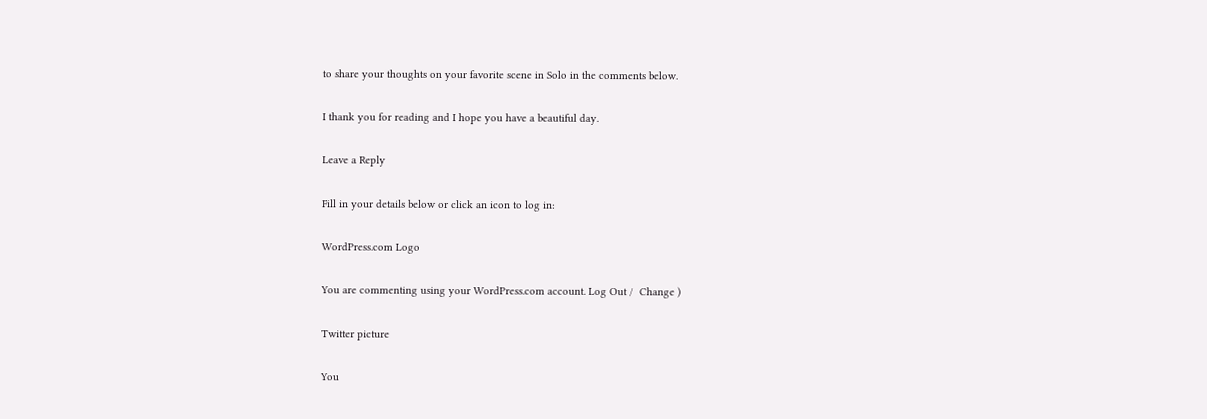to share your thoughts on your favorite scene in Solo in the comments below.

I thank you for reading and I hope you have a beautiful day.

Leave a Reply

Fill in your details below or click an icon to log in:

WordPress.com Logo

You are commenting using your WordPress.com account. Log Out /  Change )

Twitter picture

You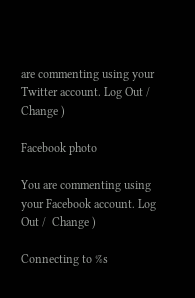are commenting using your Twitter account. Log Out /  Change )

Facebook photo

You are commenting using your Facebook account. Log Out /  Change )

Connecting to %s